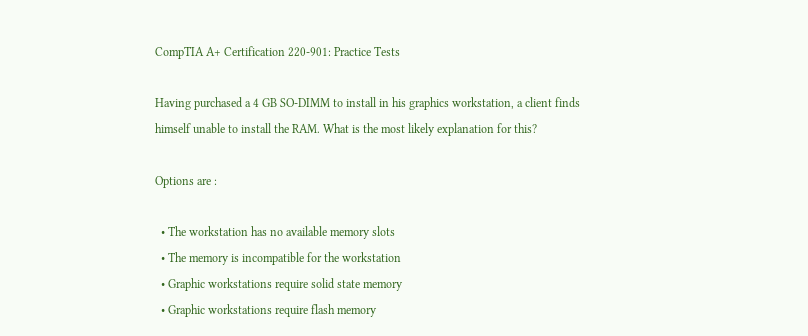CompTIA A+ Certification 220-901: Practice Tests

Having purchased a 4 GB SO-DIMM to install in his graphics workstation, a client finds himself unable to install the RAM. What is the most likely explanation for this?

Options are :

  • The workstation has no available memory slots
  • The memory is incompatible for the workstation
  • Graphic workstations require solid state memory
  • Graphic workstations require flash memory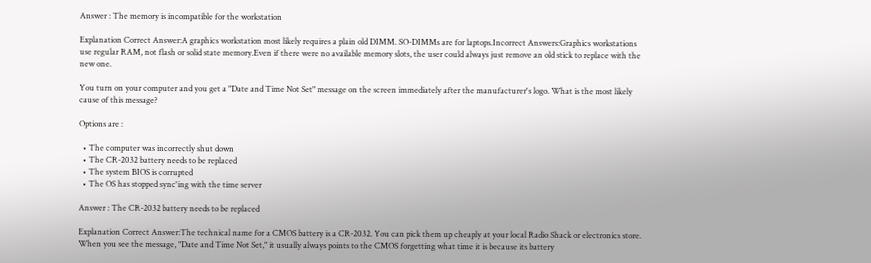Answer : The memory is incompatible for the workstation

Explanation Correct Answer:A graphics workstation most likely requires a plain old DIMM. SO-DIMMs are for laptops.Incorrect Answers:Graphics workstations use regular RAM, not flash or solid state memory.Even if there were no available memory slots, the user could always just remove an old stick to replace with the new one.

You turn on your computer and you get a "Date and Time Not Set" message on the screen immediately after the manufacturer's logo. What is the most likely cause of this message?

Options are :

  • The computer was incorrectly shut down
  • The CR-2032 battery needs to be replaced
  • The system BIOS is corrupted
  • The OS has stopped sync'ing with the time server

Answer : The CR-2032 battery needs to be replaced

Explanation Correct Answer:The technical name for a CMOS battery is a CR-2032. You can pick them up cheaply at your local Radio Shack or electronics store. When you see the message, "Date and Time Not Set," it usually always points to the CMOS forgetting what time it is because its battery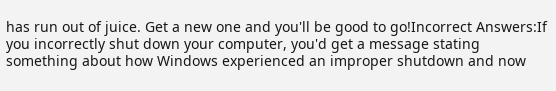has run out of juice. Get a new one and you'll be good to go!Incorrect Answers:If you incorrectly shut down your computer, you'd get a message stating something about how Windows experienced an improper shutdown and now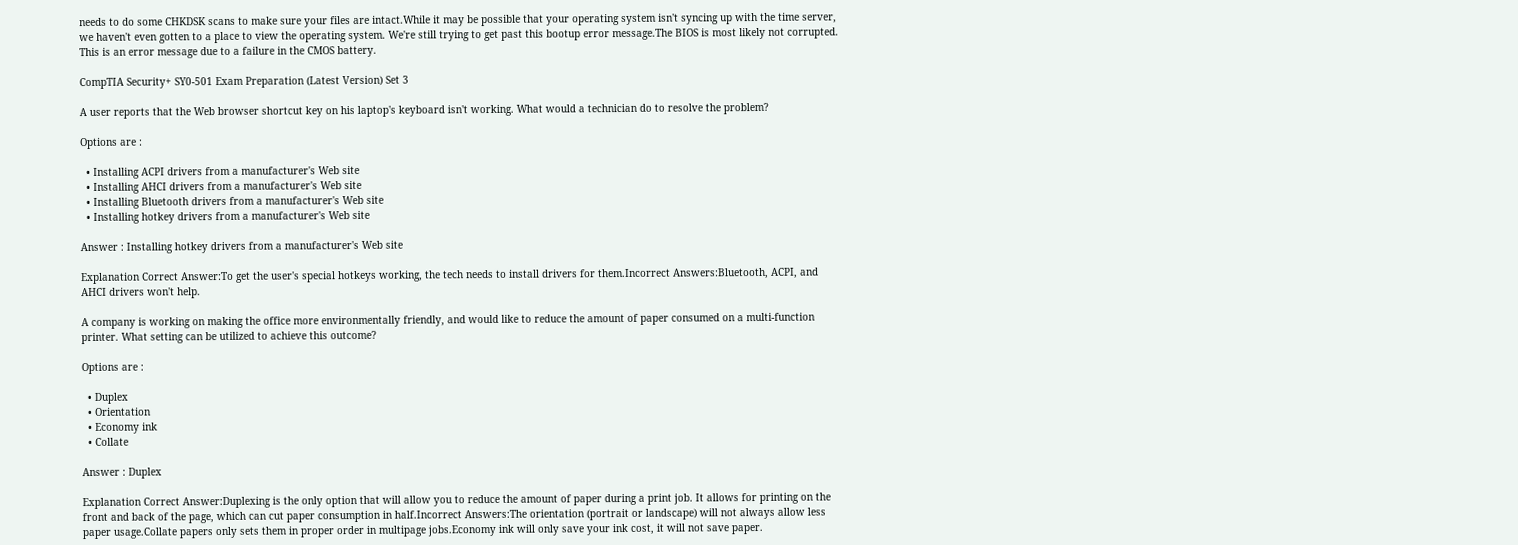needs to do some CHKDSK scans to make sure your files are intact.While it may be possible that your operating system isn't syncing up with the time server, we haven't even gotten to a place to view the operating system. We're still trying to get past this bootup error message.The BIOS is most likely not corrupted. This is an error message due to a failure in the CMOS battery.

CompTIA Security+ SY0-501 Exam Preparation (Latest Version) Set 3

A user reports that the Web browser shortcut key on his laptop's keyboard isn't working. What would a technician do to resolve the problem?

Options are :

  • Installing ACPI drivers from a manufacturer's Web site
  • Installing AHCI drivers from a manufacturer's Web site
  • Installing Bluetooth drivers from a manufacturer's Web site
  • Installing hotkey drivers from a manufacturer's Web site

Answer : Installing hotkey drivers from a manufacturer's Web site

Explanation Correct Answer:To get the user's special hotkeys working, the tech needs to install drivers for them.Incorrect Answers:Bluetooth, ACPI, and AHCI drivers won't help.

A company is working on making the office more environmentally friendly, and would like to reduce the amount of paper consumed on a multi-function printer. What setting can be utilized to achieve this outcome?

Options are :

  • Duplex
  • Orientation
  • Economy ink
  • Collate

Answer : Duplex

Explanation Correct Answer:Duplexing is the only option that will allow you to reduce the amount of paper during a print job. It allows for printing on the front and back of the page, which can cut paper consumption in half.Incorrect Answers:The orientation (portrait or landscape) will not always allow less paper usage.Collate papers only sets them in proper order in multipage jobs.Economy ink will only save your ink cost, it will not save paper.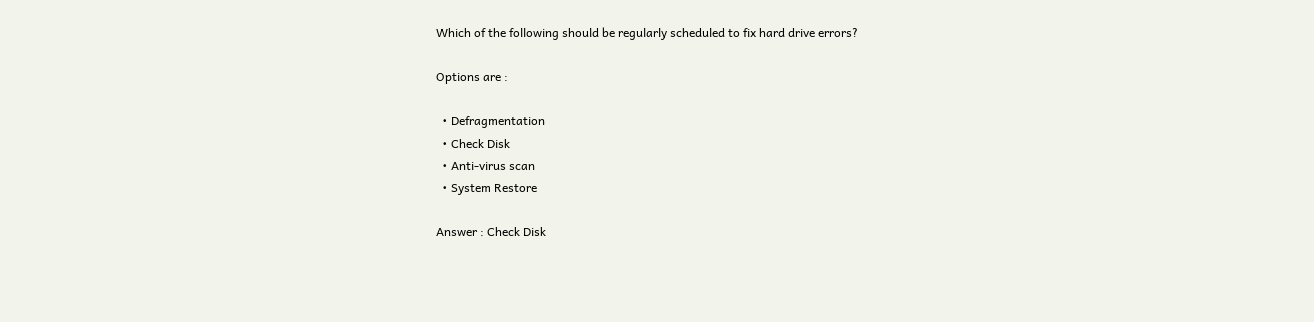Which of the following should be regularly scheduled to fix hard drive errors?

Options are :

  • Defragmentation
  • Check Disk
  • Anti-virus scan
  • System Restore

Answer : Check Disk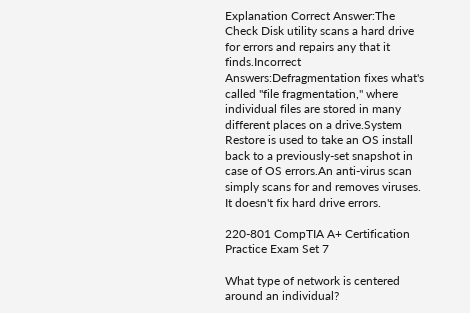Explanation Correct Answer:The Check Disk utility scans a hard drive for errors and repairs any that it finds.Incorrect Answers:Defragmentation fixes what's called "file fragmentation," where individual files are stored in many different places on a drive.System Restore is used to take an OS install back to a previously-set snapshot in case of OS errors.An anti-virus scan simply scans for and removes viruses. It doesn't fix hard drive errors.

220-801 CompTIA A+ Certification Practice Exam Set 7

What type of network is centered around an individual?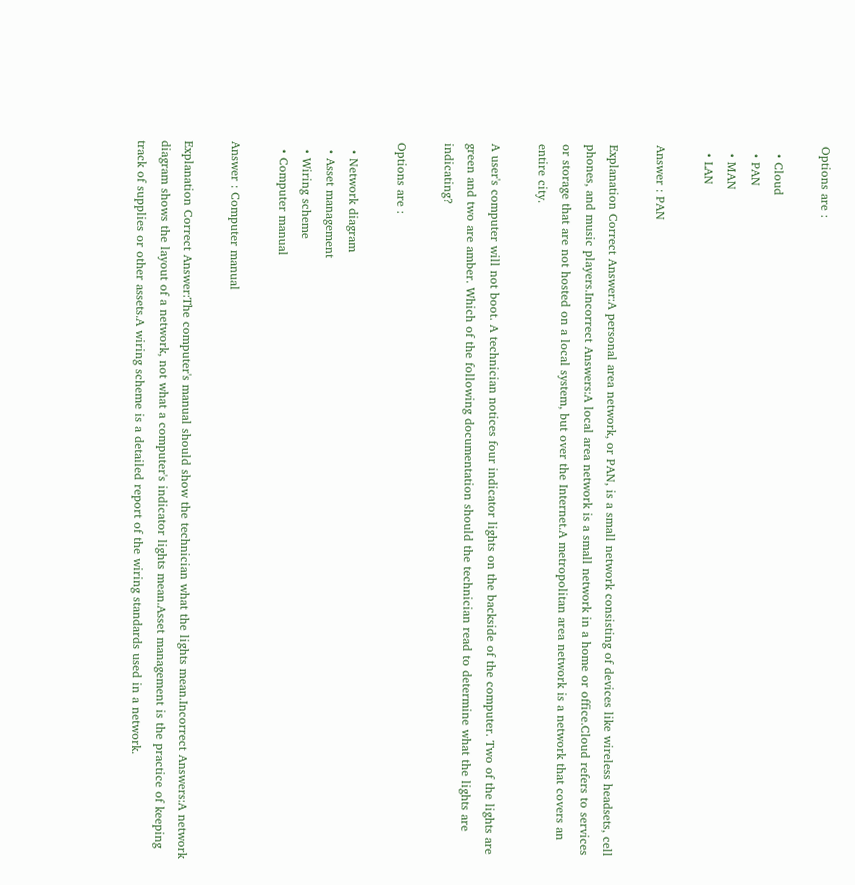Options are :

  • Cloud
  • PAN
  • MAN
  • LAN

Answer : PAN

Explanation Correct Answer:A personal area network, or PAN, is a small network consisting of devices like wireless headsets, cell phones, and music players.Incorrect Answers:A local area network is a small network in a home or office.Cloud refers to services or storage that are not hosted on a local system, but over the Internet.A metropolitan area network is a network that covers an entire city.

A user's computer will not boot. A technician notices four indicator lights on the backside of the computer. Two of the lights are green and two are amber. Which of the following documentation should the technician read to determine what the lights are indicating?

Options are :

  • Network diagram
  • Asset management
  • Wiring scheme
  • Computer manual

Answer : Computer manual

Explanation Correct Answer:The computer's manual should show the technician what the lights mean.Incorrect Answers:A network diagram shows the layout of a network, not what a computer's indicator lights mean.Asset management is the practice of keeping track of supplies or other assets.A wiring scheme is a detailed report of the wiring standards used in a network.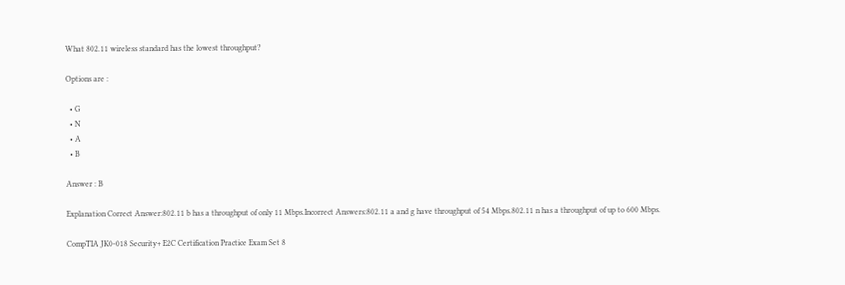What 802.11 wireless standard has the lowest throughput?

Options are :

  • G
  • N
  • A
  • B

Answer : B

Explanation Correct Answer:802.11 b has a throughput of only 11 Mbps.Incorrect Answers:802.11 a and g have throughput of 54 Mbps.802.11 n has a throughput of up to 600 Mbps.

CompTIA JK0-018 Security+ E2C Certification Practice Exam Set 8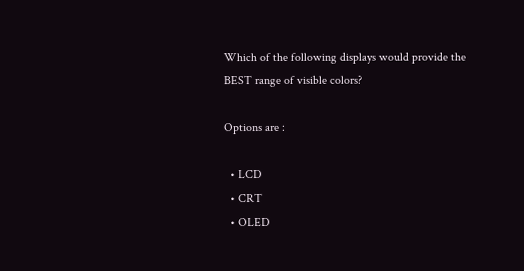Which of the following displays would provide the BEST range of visible colors?

Options are :

  • LCD
  • CRT
  • OLED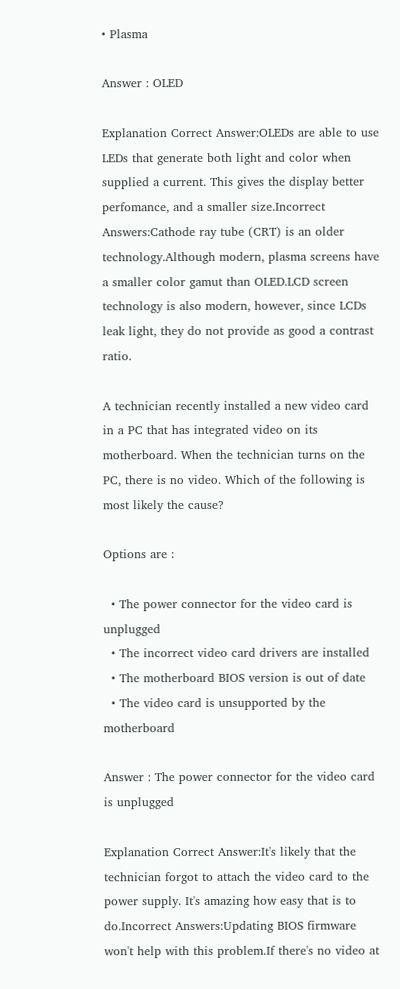• Plasma

Answer : OLED

Explanation Correct Answer:OLEDs are able to use LEDs that generate both light and color when supplied a current. This gives the display better perfomance, and a smaller size.Incorrect Answers:Cathode ray tube (CRT) is an older technology.Although modern, plasma screens have a smaller color gamut than OLED.LCD screen technology is also modern, however, since LCDs leak light, they do not provide as good a contrast ratio.

A technician recently installed a new video card in a PC that has integrated video on its motherboard. When the technician turns on the PC, there is no video. Which of the following is most likely the cause?

Options are :

  • The power connector for the video card is unplugged
  • The incorrect video card drivers are installed
  • The motherboard BIOS version is out of date
  • The video card is unsupported by the motherboard

Answer : The power connector for the video card is unplugged

Explanation Correct Answer:It's likely that the technician forgot to attach the video card to the power supply. It's amazing how easy that is to do.Incorrect Answers:Updating BIOS firmware won't help with this problem.If there's no video at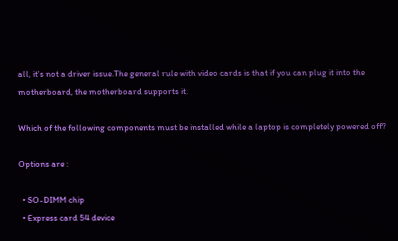all, it's not a driver issue.The general rule with video cards is that if you can plug it into the motherboard, the motherboard supports it.

Which of the following components must be installed while a laptop is completely powered off?

Options are :

  • SO-DIMM chip
  • Express card 54 device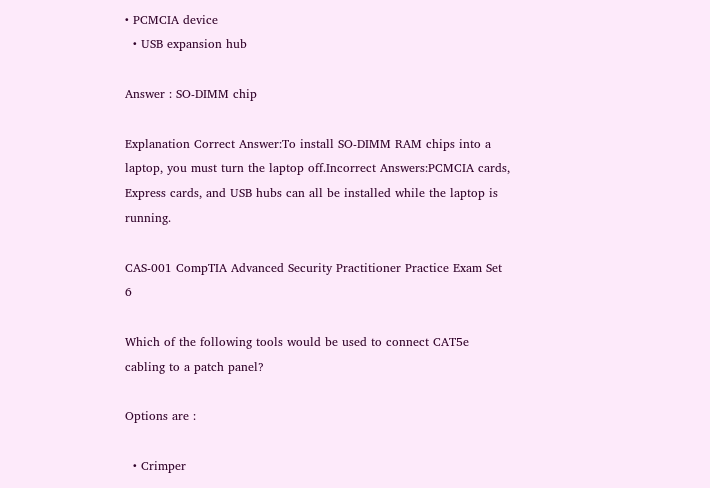• PCMCIA device
  • USB expansion hub

Answer : SO-DIMM chip

Explanation Correct Answer:To install SO-DIMM RAM chips into a laptop, you must turn the laptop off.Incorrect Answers:PCMCIA cards, Express cards, and USB hubs can all be installed while the laptop is running.

CAS-001 CompTIA Advanced Security Practitioner Practice Exam Set 6

Which of the following tools would be used to connect CAT5e cabling to a patch panel?

Options are :

  • Crimper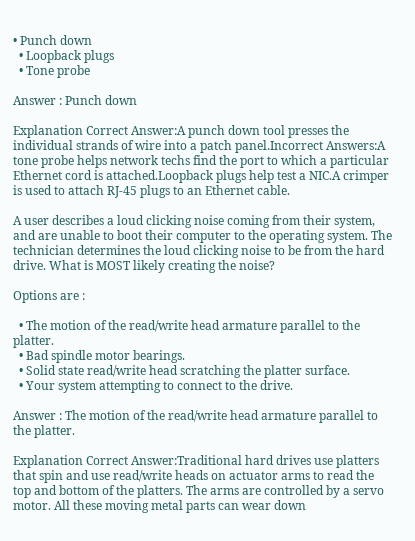• Punch down
  • Loopback plugs
  • Tone probe

Answer : Punch down

Explanation Correct Answer:A punch down tool presses the individual strands of wire into a patch panel.Incorrect Answers:A tone probe helps network techs find the port to which a particular Ethernet cord is attached.Loopback plugs help test a NIC.A crimper is used to attach RJ-45 plugs to an Ethernet cable.

A user describes a loud clicking noise coming from their system, and are unable to boot their computer to the operating system. The technician determines the loud clicking noise to be from the hard drive. What is MOST likely creating the noise?

Options are :

  • The motion of the read/write head armature parallel to the platter.
  • Bad spindle motor bearings.
  • Solid state read/write head scratching the platter surface.
  • Your system attempting to connect to the drive.

Answer : The motion of the read/write head armature parallel to the platter.

Explanation Correct Answer:Traditional hard drives use platters that spin and use read/write heads on actuator arms to read the top and bottom of the platters. The arms are controlled by a servo motor. All these moving metal parts can wear down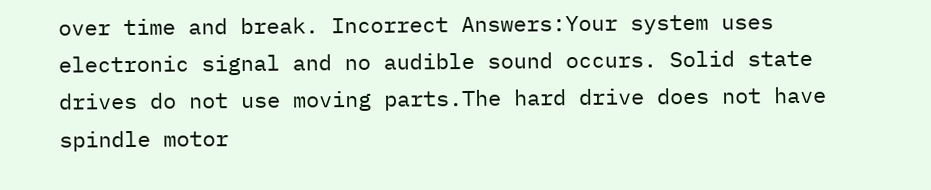over time and break. Incorrect Answers:Your system uses electronic signal and no audible sound occurs. Solid state drives do not use moving parts.The hard drive does not have spindle motor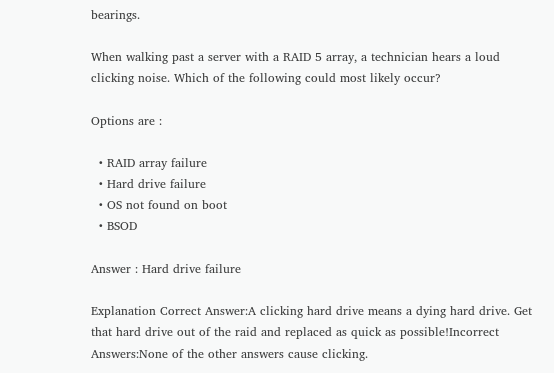bearings.

When walking past a server with a RAID 5 array, a technician hears a loud clicking noise. Which of the following could most likely occur?

Options are :

  • RAID array failure
  • Hard drive failure
  • OS not found on boot
  • BSOD

Answer : Hard drive failure

Explanation Correct Answer:A clicking hard drive means a dying hard drive. Get that hard drive out of the raid and replaced as quick as possible!Incorrect Answers:None of the other answers cause clicking.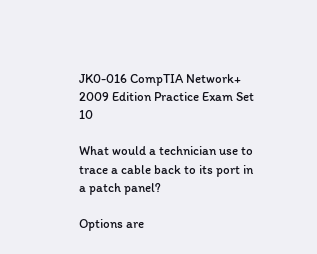JK0-016 CompTIA Network+ 2009 Edition Practice Exam Set 10

What would a technician use to trace a cable back to its port in a patch panel?

Options are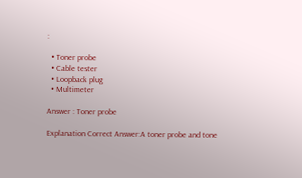:

  • Toner probe
  • Cable tester
  • Loopback plug
  • Multimeter

Answer : Toner probe

Explanation Correct Answer:A toner probe and tone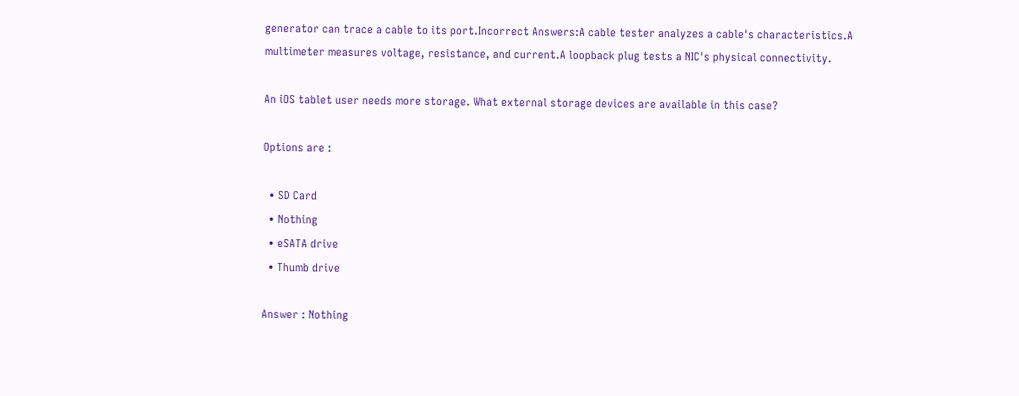generator can trace a cable to its port.Incorrect Answers:A cable tester analyzes a cable's characteristics.A multimeter measures voltage, resistance, and current.A loopback plug tests a NIC's physical connectivity.

An iOS tablet user needs more storage. What external storage devices are available in this case?

Options are :

  • SD Card
  • Nothing
  • eSATA drive
  • Thumb drive

Answer : Nothing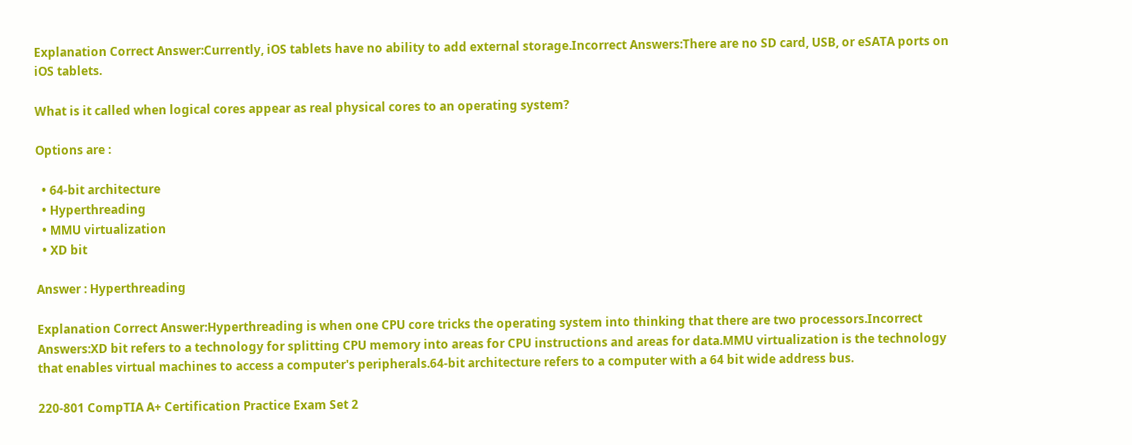Explanation Correct Answer:Currently, iOS tablets have no ability to add external storage.Incorrect Answers:There are no SD card, USB, or eSATA ports on iOS tablets.

What is it called when logical cores appear as real physical cores to an operating system?

Options are :

  • 64-bit architecture
  • Hyperthreading
  • MMU virtualization
  • XD bit

Answer : Hyperthreading

Explanation Correct Answer:Hyperthreading is when one CPU core tricks the operating system into thinking that there are two processors.Incorrect Answers:XD bit refers to a technology for splitting CPU memory into areas for CPU instructions and areas for data.MMU virtualization is the technology that enables virtual machines to access a computer's peripherals.64-bit architecture refers to a computer with a 64 bit wide address bus.

220-801 CompTIA A+ Certification Practice Exam Set 2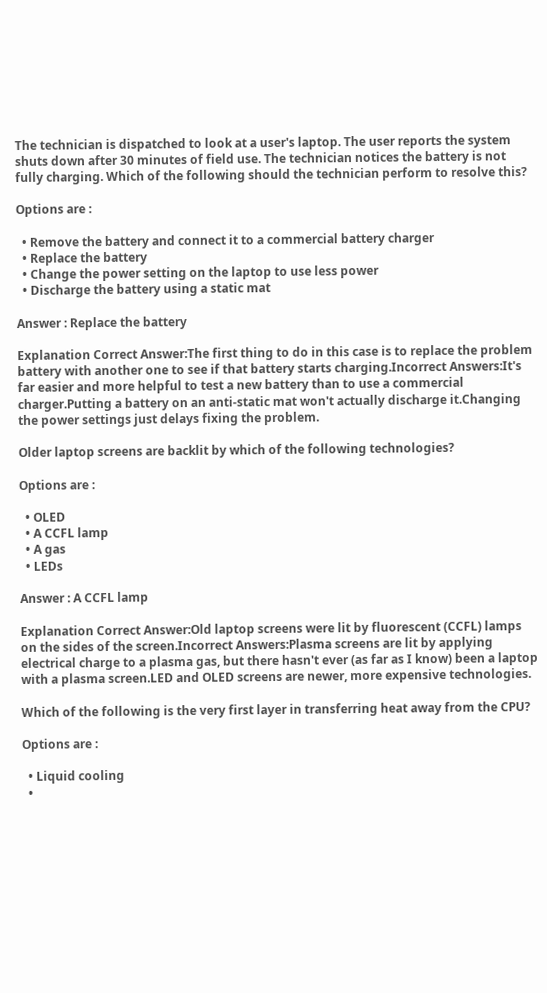The technician is dispatched to look at a user's laptop. The user reports the system shuts down after 30 minutes of field use. The technician notices the battery is not fully charging. Which of the following should the technician perform to resolve this?

Options are :

  • Remove the battery and connect it to a commercial battery charger
  • Replace the battery
  • Change the power setting on the laptop to use less power
  • Discharge the battery using a static mat

Answer : Replace the battery

Explanation Correct Answer:The first thing to do in this case is to replace the problem battery with another one to see if that battery starts charging.Incorrect Answers:It's far easier and more helpful to test a new battery than to use a commercial charger.Putting a battery on an anti-static mat won't actually discharge it.Changing the power settings just delays fixing the problem.

Older laptop screens are backlit by which of the following technologies?

Options are :

  • OLED
  • A CCFL lamp
  • A gas
  • LEDs

Answer : A CCFL lamp

Explanation Correct Answer:Old laptop screens were lit by fluorescent (CCFL) lamps on the sides of the screen.Incorrect Answers:Plasma screens are lit by applying electrical charge to a plasma gas, but there hasn't ever (as far as I know) been a laptop with a plasma screen.LED and OLED screens are newer, more expensive technologies.

Which of the following is the very first layer in transferring heat away from the CPU?

Options are :

  • Liquid cooling
  •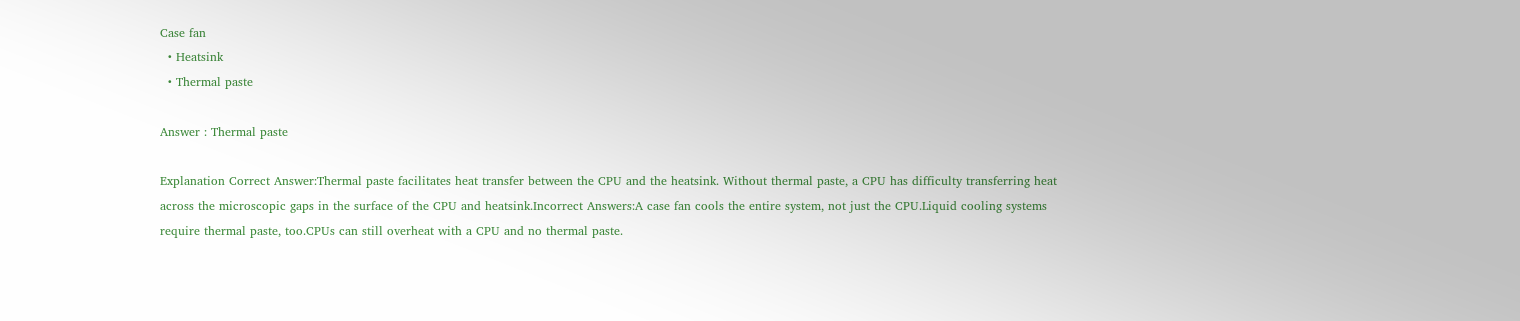Case fan
  • Heatsink
  • Thermal paste

Answer : Thermal paste

Explanation Correct Answer:Thermal paste facilitates heat transfer between the CPU and the heatsink. Without thermal paste, a CPU has difficulty transferring heat across the microscopic gaps in the surface of the CPU and heatsink.Incorrect Answers:A case fan cools the entire system, not just the CPU.Liquid cooling systems require thermal paste, too.CPUs can still overheat with a CPU and no thermal paste.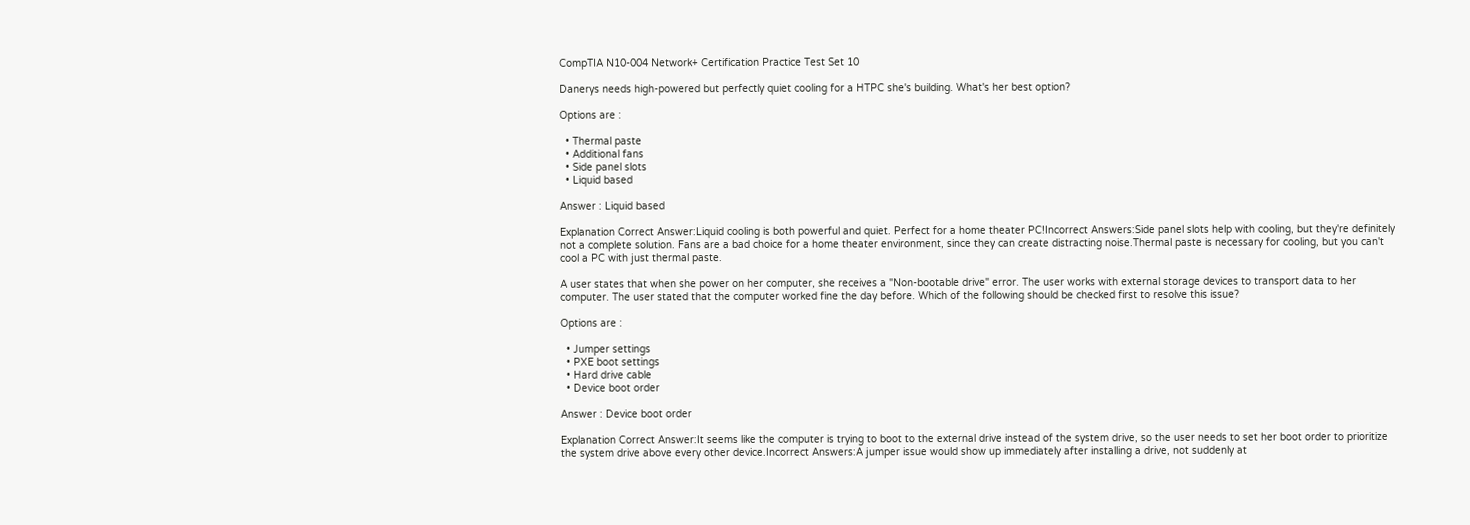CompTIA N10-004 Network+ Certification Practice Test Set 10

Danerys needs high-powered but perfectly quiet cooling for a HTPC she's building. What's her best option?

Options are :

  • Thermal paste
  • Additional fans
  • Side panel slots
  • Liquid based

Answer : Liquid based

Explanation Correct Answer:Liquid cooling is both powerful and quiet. Perfect for a home theater PC!Incorrect Answers:Side panel slots help with cooling, but they're definitely not a complete solution. Fans are a bad choice for a home theater environment, since they can create distracting noise.Thermal paste is necessary for cooling, but you can't cool a PC with just thermal paste.

A user states that when she power on her computer, she receives a "Non-bootable drive" error. The user works with external storage devices to transport data to her computer. The user stated that the computer worked fine the day before. Which of the following should be checked first to resolve this issue?

Options are :

  • Jumper settings
  • PXE boot settings
  • Hard drive cable
  • Device boot order

Answer : Device boot order

Explanation Correct Answer:It seems like the computer is trying to boot to the external drive instead of the system drive, so the user needs to set her boot order to prioritize the system drive above every other device.Incorrect Answers:A jumper issue would show up immediately after installing a drive, not suddenly at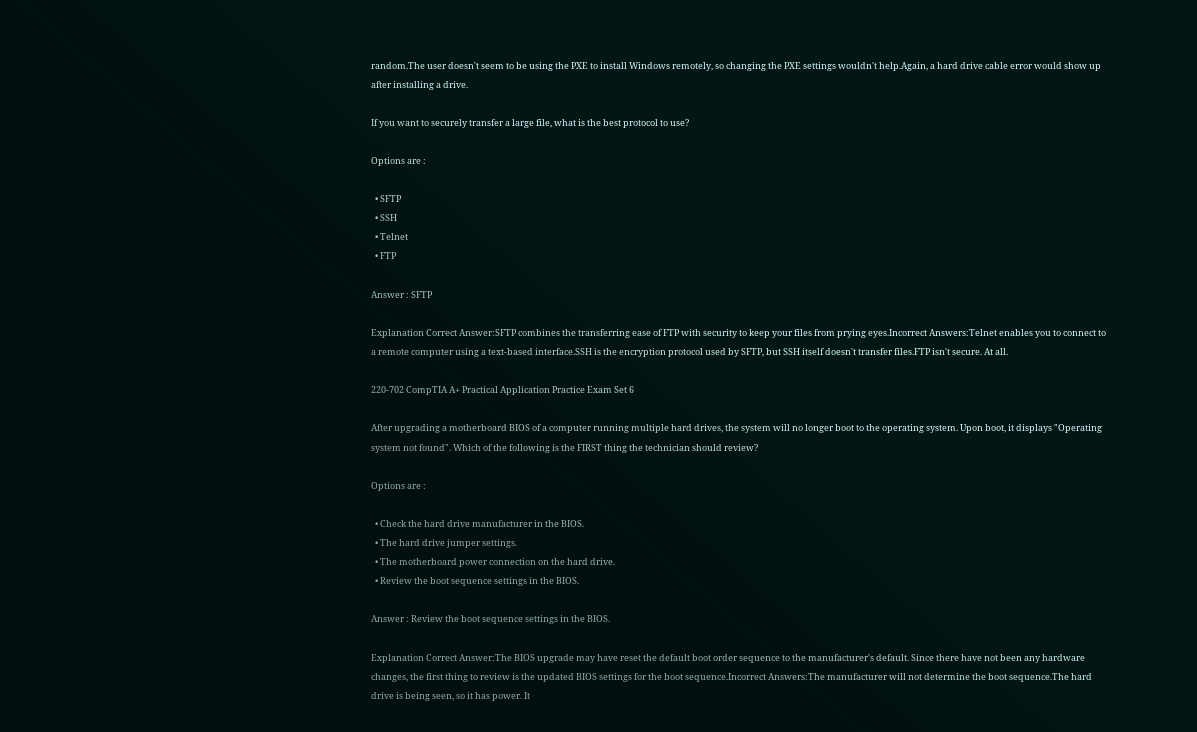random.The user doesn't seem to be using the PXE to install Windows remotely, so changing the PXE settings wouldn't help.Again, a hard drive cable error would show up after installing a drive.

If you want to securely transfer a large file, what is the best protocol to use?

Options are :

  • SFTP
  • SSH
  • Telnet
  • FTP

Answer : SFTP

Explanation Correct Answer:SFTP combines the transferring ease of FTP with security to keep your files from prying eyes.Incorrect Answers:Telnet enables you to connect to a remote computer using a text-based interface.SSH is the encryption protocol used by SFTP, but SSH itself doesn't transfer files.FTP isn't secure. At all.

220-702 CompTIA A+ Practical Application Practice Exam Set 6

After upgrading a motherboard BIOS of a computer running multiple hard drives, the system will no longer boot to the operating system. Upon boot, it displays "Operating system not found". Which of the following is the FIRST thing the technician should review?

Options are :

  • Check the hard drive manufacturer in the BIOS.
  • The hard drive jumper settings.
  • The motherboard power connection on the hard drive.
  • Review the boot sequence settings in the BIOS.

Answer : Review the boot sequence settings in the BIOS.

Explanation Correct Answer:The BIOS upgrade may have reset the default boot order sequence to the manufacturer's default. Since there have not been any hardware changes, the first thing to review is the updated BIOS settings for the boot sequence.Incorrect Answers:The manufacturer will not determine the boot sequence.The hard drive is being seen, so it has power. It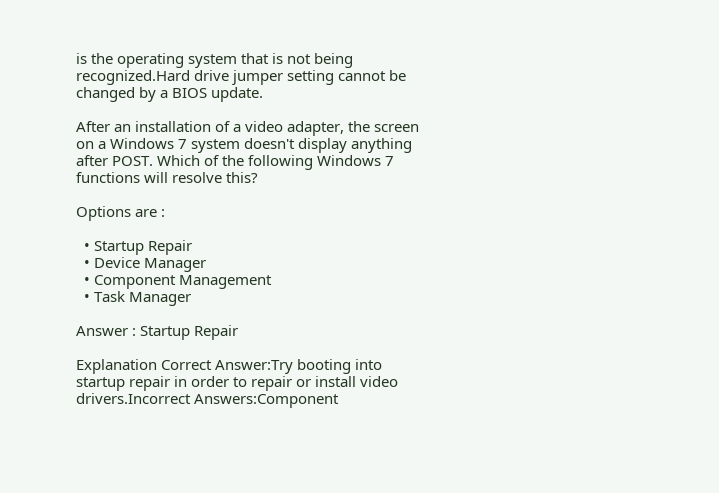is the operating system that is not being recognized.Hard drive jumper setting cannot be changed by a BIOS update.

After an installation of a video adapter, the screen on a Windows 7 system doesn't display anything after POST. Which of the following Windows 7 functions will resolve this?

Options are :

  • Startup Repair
  • Device Manager
  • Component Management
  • Task Manager

Answer : Startup Repair

Explanation Correct Answer:Try booting into startup repair in order to repair or install video drivers.Incorrect Answers:Component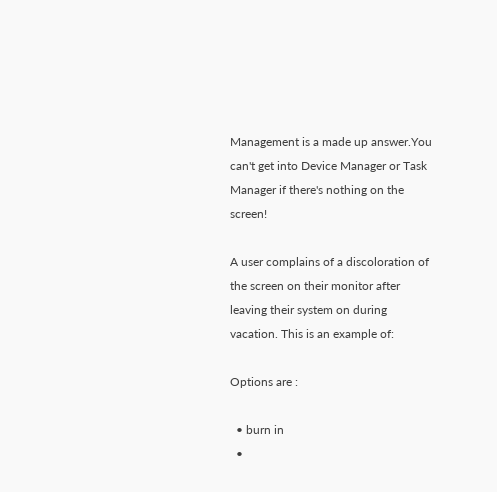Management is a made up answer.You can't get into Device Manager or Task Manager if there's nothing on the screen!

A user complains of a discoloration of the screen on their monitor after leaving their system on during vacation. This is an example of:

Options are :

  • burn in
  •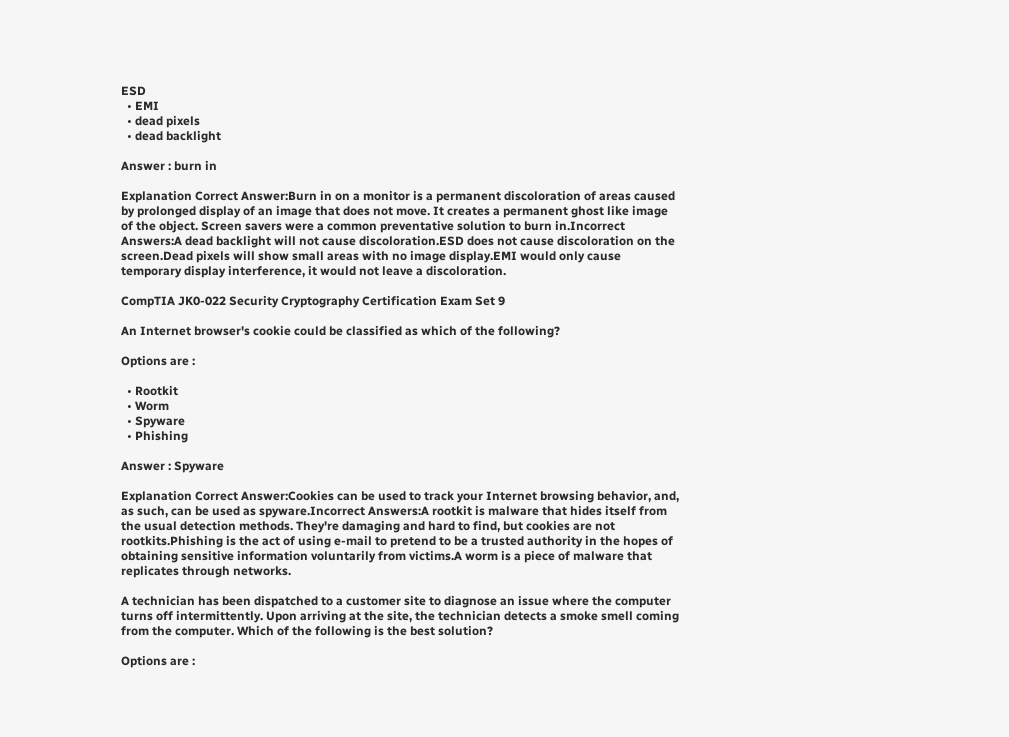ESD
  • EMI
  • dead pixels
  • dead backlight

Answer : burn in

Explanation Correct Answer:Burn in on a monitor is a permanent discoloration of areas caused by prolonged display of an image that does not move. It creates a permanent ghost like image of the object. Screen savers were a common preventative solution to burn in.Incorrect Answers:A dead backlight will not cause discoloration.ESD does not cause discoloration on the screen.Dead pixels will show small areas with no image display.EMI would only cause temporary display interference, it would not leave a discoloration.

CompTIA JK0-022 Security Cryptography Certification Exam Set 9

An Internet browser's cookie could be classified as which of the following?

Options are :

  • Rootkit
  • Worm
  • Spyware
  • Phishing

Answer : Spyware

Explanation Correct Answer:Cookies can be used to track your Internet browsing behavior, and, as such, can be used as spyware.Incorrect Answers:A rootkit is malware that hides itself from the usual detection methods. They're damaging and hard to find, but cookies are not rootkits.Phishing is the act of using e-mail to pretend to be a trusted authority in the hopes of obtaining sensitive information voluntarily from victims.A worm is a piece of malware that replicates through networks.

A technician has been dispatched to a customer site to diagnose an issue where the computer turns off intermittently. Upon arriving at the site, the technician detects a smoke smell coming from the computer. Which of the following is the best solution?

Options are :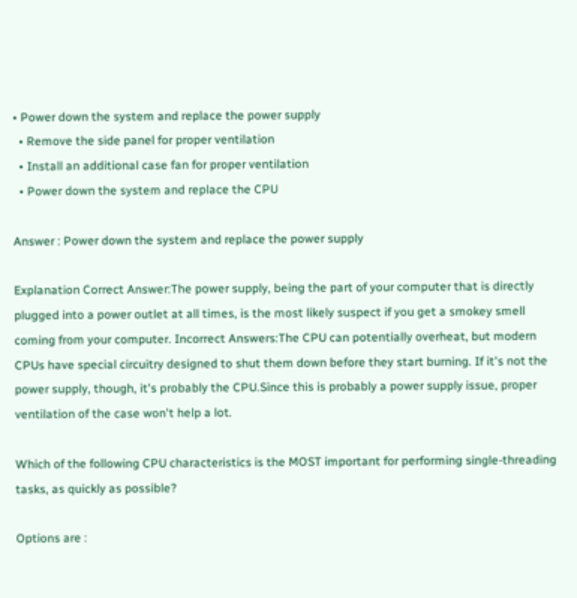• Power down the system and replace the power supply
  • Remove the side panel for proper ventilation
  • Install an additional case fan for proper ventilation
  • Power down the system and replace the CPU

Answer : Power down the system and replace the power supply

Explanation Correct Answer:The power supply, being the part of your computer that is directly plugged into a power outlet at all times, is the most likely suspect if you get a smokey smell coming from your computer. Incorrect Answers:The CPU can potentially overheat, but modern CPUs have special circuitry designed to shut them down before they start burning. If it's not the power supply, though, it's probably the CPU.Since this is probably a power supply issue, proper ventilation of the case won't help a lot.

Which of the following CPU characteristics is the MOST important for performing single-threading tasks, as quickly as possible?

Options are :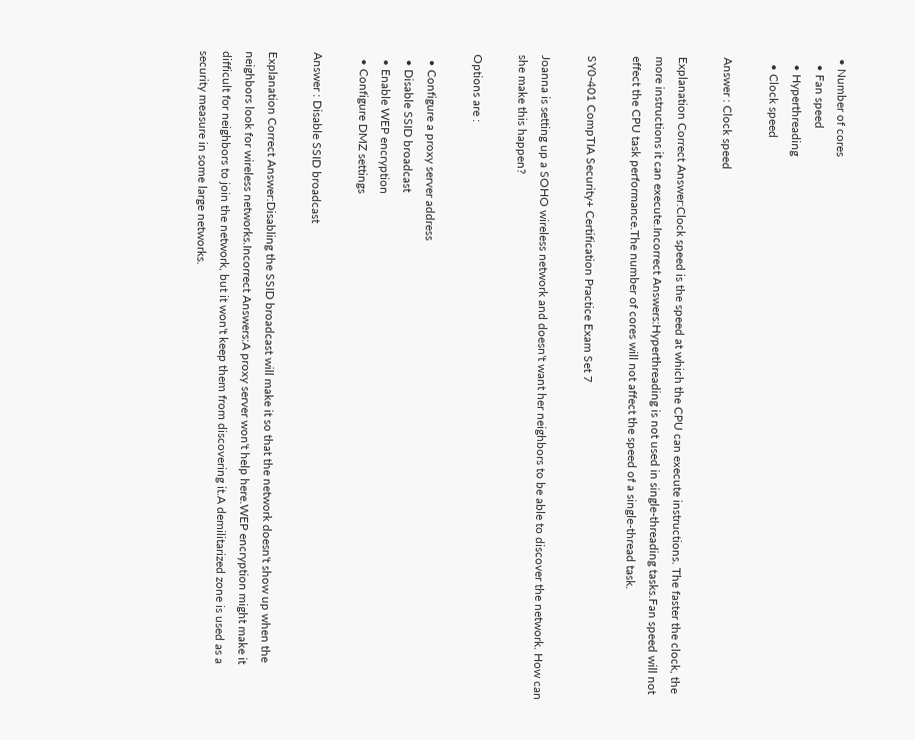• Number of cores
  • Fan speed
  • Hyperthreading
  • Clock speed

Answer : Clock speed

Explanation Correct Answer:Clock speed is the speed at which the CPU can execute instructions. The faster the clock, the more instructions it can execute.Incorrect Answers:Hyperthreading is not used in single-threading tasks.Fan speed will not effect the CPU task performance.The number of cores will not affect the speed of a single-thread task.

SY0-401 CompTIA Security+ Certification Practice Exam Set 7

Joanna is setting up a SOHO wireless network and doesn't want her neighbors to be able to discover the network. How can she make this happen?

Options are :

  • Configure a proxy server address
  • Disable SSID broadcast
  • Enable WEP encryption
  • Configure DMZ settings

Answer : Disable SSID broadcast

Explanation Correct Answer:Disabling the SSID broadcast will make it so that the network doesn't show up when the neighbors look for wireless networks.Incorrect Answers:A proxy server won't help here.WEP encryption might make it difficult for neighbors to join the network, but it won't keep them from discovering it.A demilitarized zone is used as a security measure in some large networks.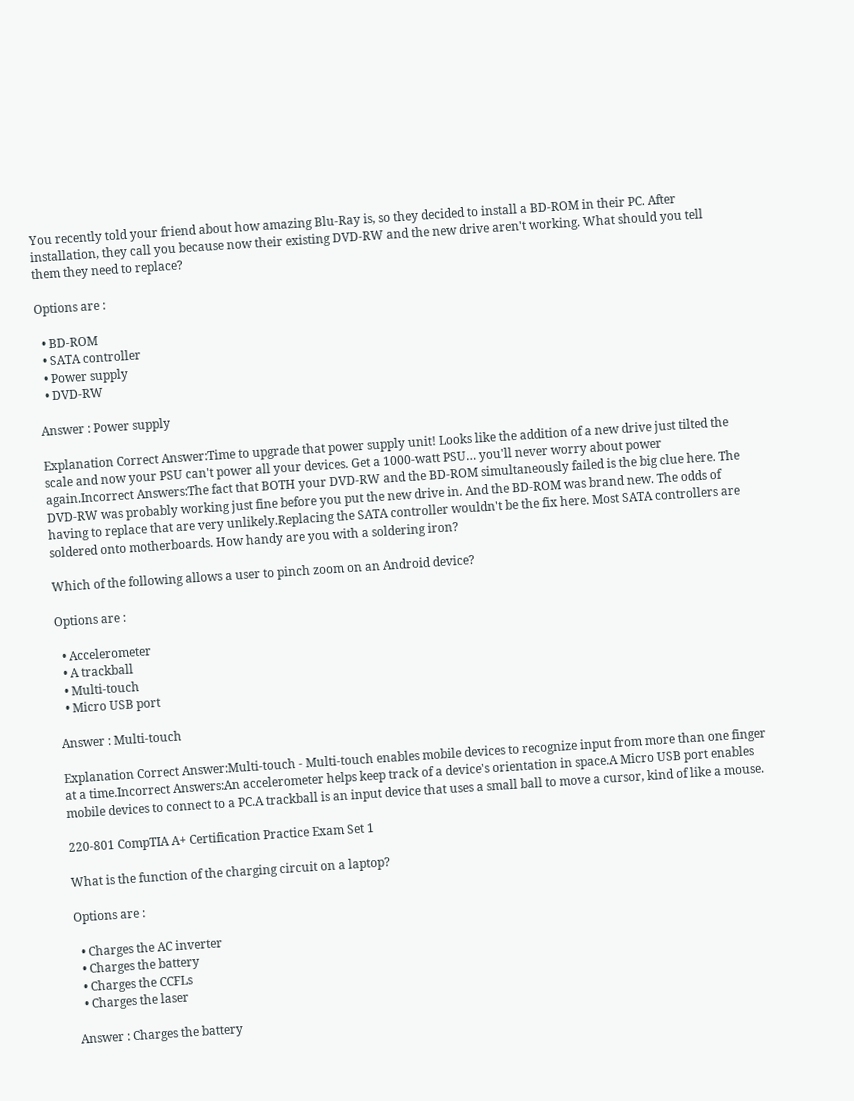You recently told your friend about how amazing Blu-Ray is, so they decided to install a BD-ROM in their PC. After installation, they call you because now their existing DVD-RW and the new drive aren't working. What should you tell them they need to replace?

Options are :

  • BD-ROM
  • SATA controller
  • Power supply
  • DVD-RW

Answer : Power supply

Explanation Correct Answer:Time to upgrade that power supply unit! Looks like the addition of a new drive just tilted the scale and now your PSU can't power all your devices. Get a 1000-watt PSU… you'll never worry about power again.Incorrect Answers:The fact that BOTH your DVD-RW and the BD-ROM simultaneously failed is the big clue here. The DVD-RW was probably working just fine before you put the new drive in. And the BD-ROM was brand new. The odds of having to replace that are very unlikely.Replacing the SATA controller wouldn't be the fix here. Most SATA controllers are soldered onto motherboards. How handy are you with a soldering iron?

Which of the following allows a user to pinch zoom on an Android device?

Options are :

  • Accelerometer
  • A trackball
  • Multi-touch
  • Micro USB port

Answer : Multi-touch

Explanation Correct Answer:Multi-touch - Multi-touch enables mobile devices to recognize input from more than one finger at a time.Incorrect Answers:An accelerometer helps keep track of a device's orientation in space.A Micro USB port enables mobile devices to connect to a PC.A trackball is an input device that uses a small ball to move a cursor, kind of like a mouse.

220-801 CompTIA A+ Certification Practice Exam Set 1

What is the function of the charging circuit on a laptop?

Options are :

  • Charges the AC inverter
  • Charges the battery
  • Charges the CCFLs
  • Charges the laser

Answer : Charges the battery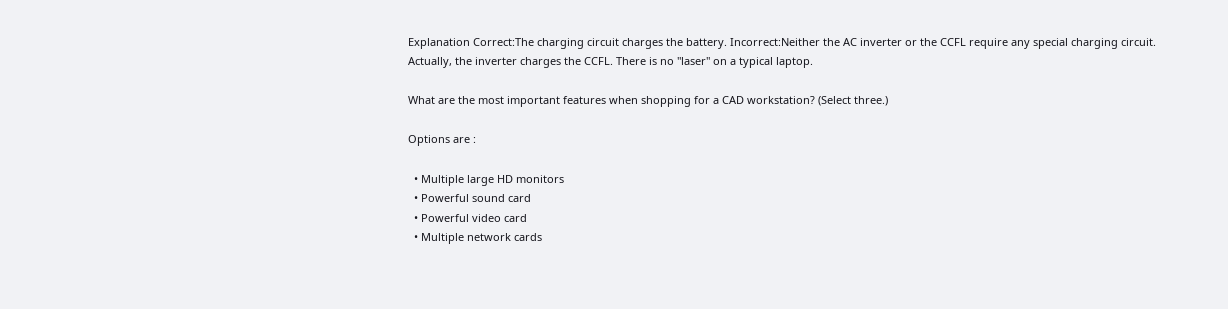Explanation Correct:The charging circuit charges the battery. Incorrect:Neither the AC inverter or the CCFL require any special charging circuit. Actually, the inverter charges the CCFL. There is no "laser" on a typical laptop.

What are the most important features when shopping for a CAD workstation? (Select three.)

Options are :

  • Multiple large HD monitors
  • Powerful sound card
  • Powerful video card
  • Multiple network cards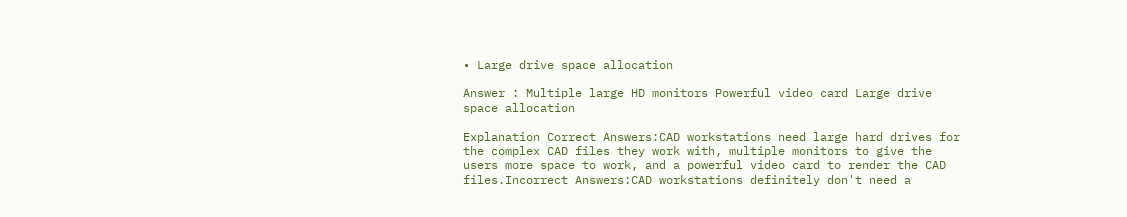• Large drive space allocation

Answer : Multiple large HD monitors Powerful video card Large drive space allocation

Explanation Correct Answers:CAD workstations need large hard drives for the complex CAD files they work with, multiple monitors to give the users more space to work, and a powerful video card to render the CAD files.Incorrect Answers:CAD workstations definitely don't need a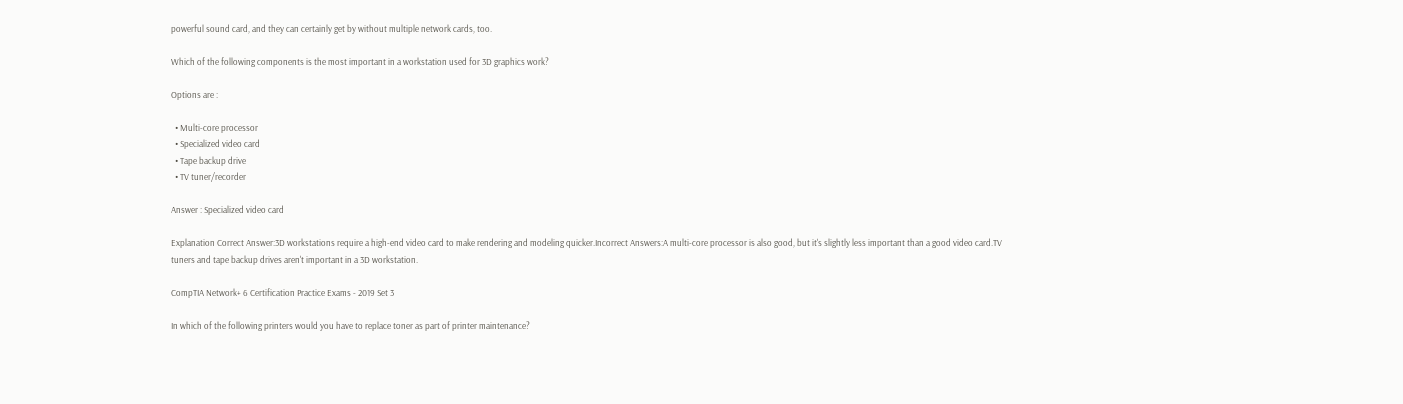powerful sound card, and they can certainly get by without multiple network cards, too.

Which of the following components is the most important in a workstation used for 3D graphics work?

Options are :

  • Multi-core processor
  • Specialized video card
  • Tape backup drive
  • TV tuner/recorder

Answer : Specialized video card

Explanation Correct Answer:3D workstations require a high-end video card to make rendering and modeling quicker.Incorrect Answers:A multi-core processor is also good, but it's slightly less important than a good video card.TV tuners and tape backup drives aren't important in a 3D workstation.

CompTIA Network+ 6 Certification Practice Exams - 2019 Set 3

In which of the following printers would you have to replace toner as part of printer maintenance?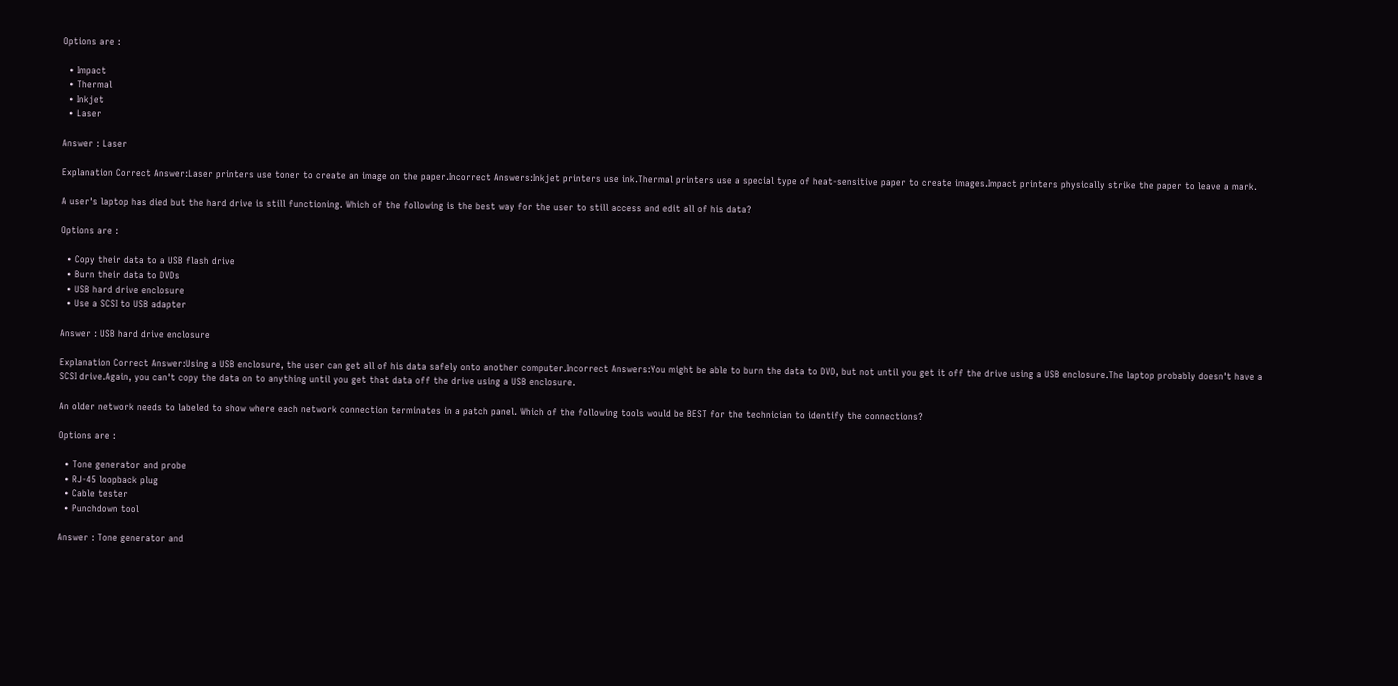Options are :

  • Impact
  • Thermal
  • Inkjet
  • Laser

Answer : Laser

Explanation Correct Answer:Laser printers use toner to create an image on the paper.Incorrect Answers:Inkjet printers use ink.Thermal printers use a special type of heat-sensitive paper to create images.Impact printers physically strike the paper to leave a mark.

A user's laptop has died but the hard drive is still functioning. Which of the following is the best way for the user to still access and edit all of his data?

Options are :

  • Copy their data to a USB flash drive
  • Burn their data to DVDs
  • USB hard drive enclosure
  • Use a SCSI to USB adapter

Answer : USB hard drive enclosure

Explanation Correct Answer:Using a USB enclosure, the user can get all of his data safely onto another computer.Incorrect Answers:You might be able to burn the data to DVD, but not until you get it off the drive using a USB enclosure.The laptop probably doesn't have a SCSI drive.Again, you can't copy the data on to anything until you get that data off the drive using a USB enclosure.

An older network needs to labeled to show where each network connection terminates in a patch panel. Which of the following tools would be BEST for the technician to identify the connections?

Options are :

  • Tone generator and probe
  • RJ-45 loopback plug
  • Cable tester
  • Punchdown tool

Answer : Tone generator and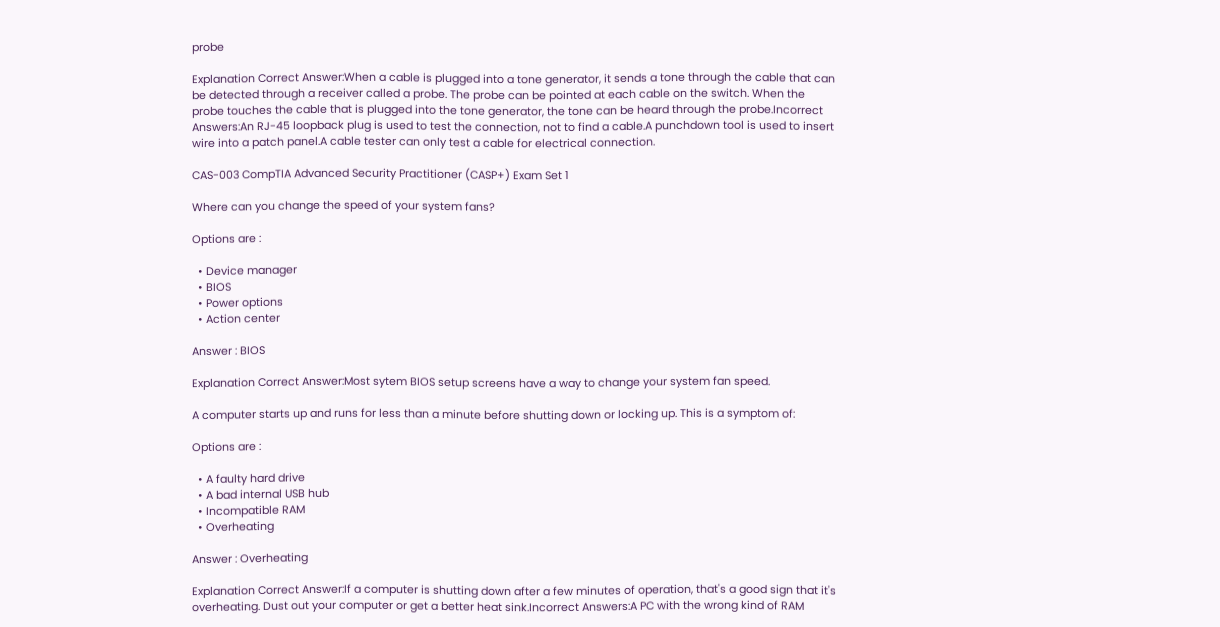probe

Explanation Correct Answer:When a cable is plugged into a tone generator, it sends a tone through the cable that can be detected through a receiver called a probe. The probe can be pointed at each cable on the switch. When the probe touches the cable that is plugged into the tone generator, the tone can be heard through the probe.Incorrect Answers:An RJ-45 loopback plug is used to test the connection, not to find a cable.A punchdown tool is used to insert wire into a patch panel.A cable tester can only test a cable for electrical connection.

CAS-003 CompTIA Advanced Security Practitioner (CASP+) Exam Set 1

Where can you change the speed of your system fans?

Options are :

  • Device manager
  • BIOS
  • Power options
  • Action center

Answer : BIOS

Explanation Correct Answer:Most sytem BIOS setup screens have a way to change your system fan speed.

A computer starts up and runs for less than a minute before shutting down or locking up. This is a symptom of:

Options are :

  • A faulty hard drive
  • A bad internal USB hub
  • Incompatible RAM
  • Overheating

Answer : Overheating

Explanation Correct Answer:If a computer is shutting down after a few minutes of operation, that's a good sign that it's overheating. Dust out your computer or get a better heat sink.Incorrect Answers:A PC with the wrong kind of RAM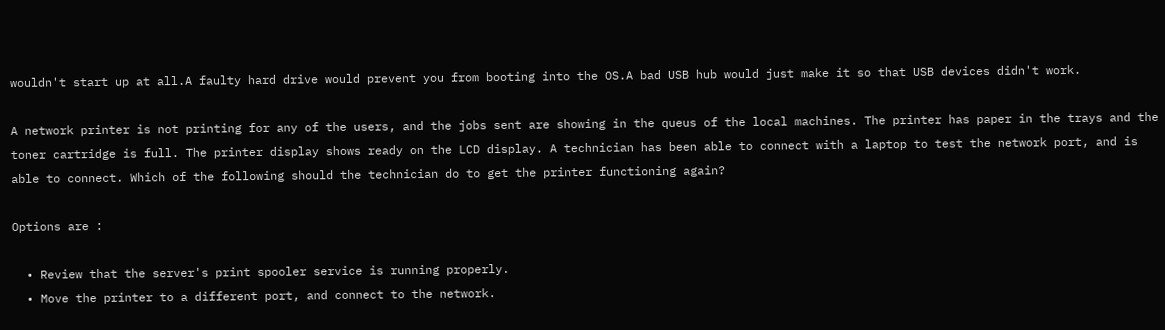wouldn't start up at all.A faulty hard drive would prevent you from booting into the OS.A bad USB hub would just make it so that USB devices didn't work.

A network printer is not printing for any of the users, and the jobs sent are showing in the queus of the local machines. The printer has paper in the trays and the toner cartridge is full. The printer display shows ready on the LCD display. A technician has been able to connect with a laptop to test the network port, and is able to connect. Which of the following should the technician do to get the printer functioning again?

Options are :

  • Review that the server's print spooler service is running properly.
  • Move the printer to a different port, and connect to the network.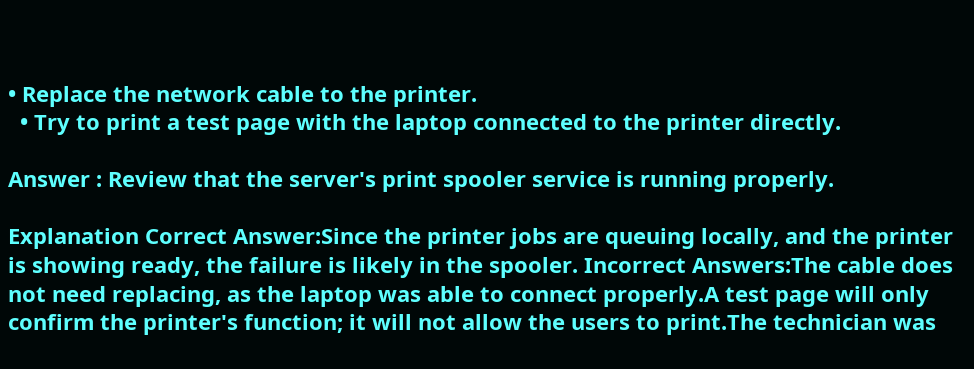• Replace the network cable to the printer.
  • Try to print a test page with the laptop connected to the printer directly.

Answer : Review that the server's print spooler service is running properly.

Explanation Correct Answer:Since the printer jobs are queuing locally, and the printer is showing ready, the failure is likely in the spooler. Incorrect Answers:The cable does not need replacing, as the laptop was able to connect properly.A test page will only confirm the printer's function; it will not allow the users to print.The technician was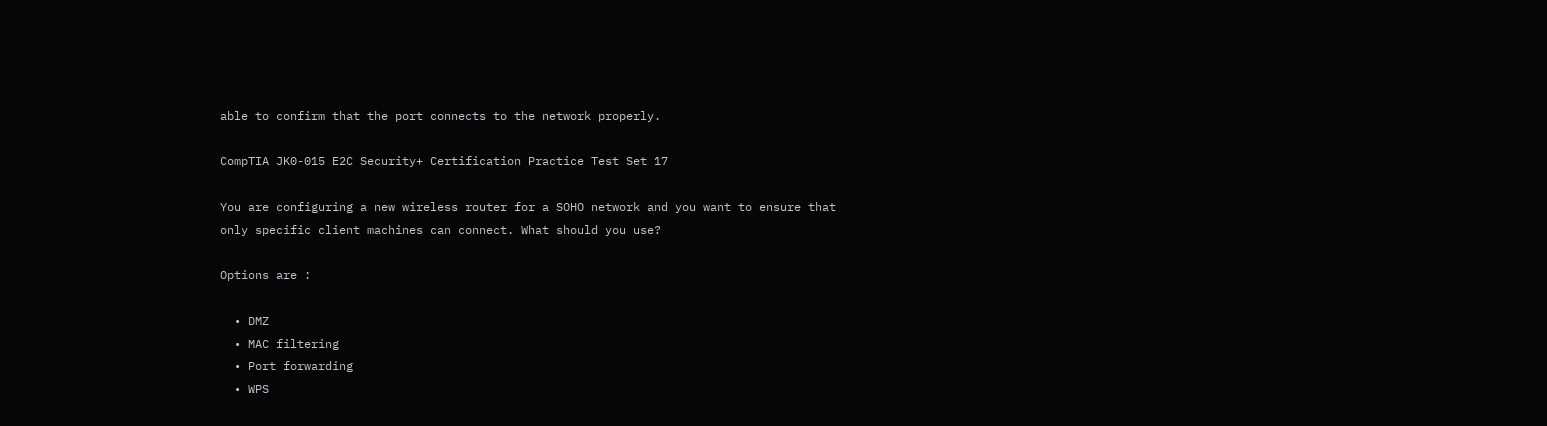able to confirm that the port connects to the network properly.

CompTIA JK0-015 E2C Security+ Certification Practice Test Set 17

You are configuring a new wireless router for a SOHO network and you want to ensure that only specific client machines can connect. What should you use?

Options are :

  • DMZ
  • MAC filtering
  • Port forwarding
  • WPS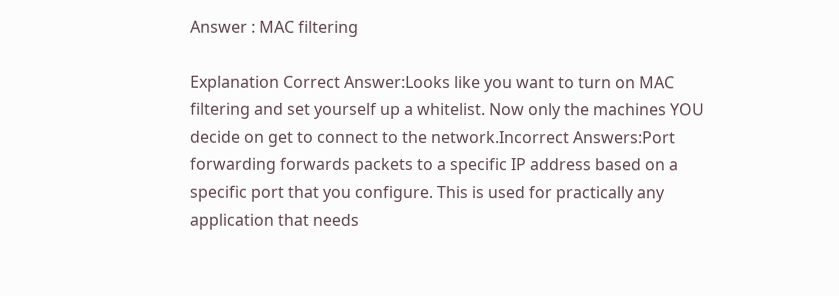Answer : MAC filtering

Explanation Correct Answer:Looks like you want to turn on MAC filtering and set yourself up a whitelist. Now only the machines YOU decide on get to connect to the network.Incorrect Answers:Port forwarding forwards packets to a specific IP address based on a specific port that you configure. This is used for practically any application that needs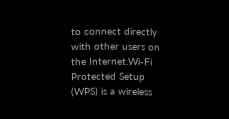to connect directly with other users on the Internet.Wi-Fi Protected Setup (WPS) is a wireless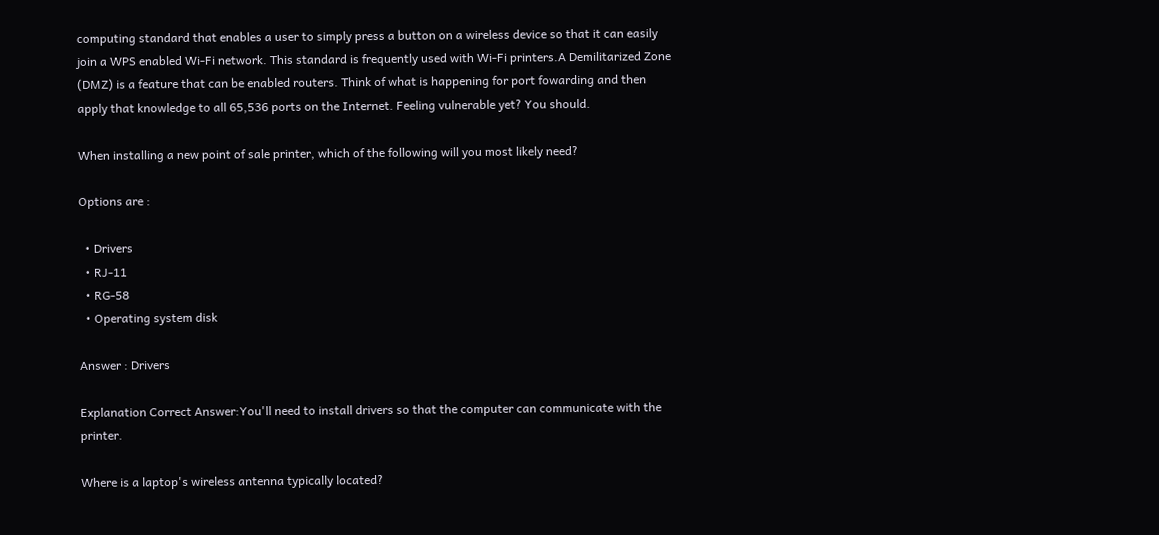computing standard that enables a user to simply press a button on a wireless device so that it can easily join a WPS enabled Wi-Fi network. This standard is frequently used with Wi-Fi printers.A Demilitarized Zone (DMZ) is a feature that can be enabled routers. Think of what is happening for port fowarding and then apply that knowledge to all 65,536 ports on the Internet. Feeling vulnerable yet? You should.

When installing a new point of sale printer, which of the following will you most likely need?

Options are :

  • Drivers
  • RJ-11
  • RG-58
  • Operating system disk

Answer : Drivers

Explanation Correct Answer:You'll need to install drivers so that the computer can communicate with the printer.

Where is a laptop's wireless antenna typically located?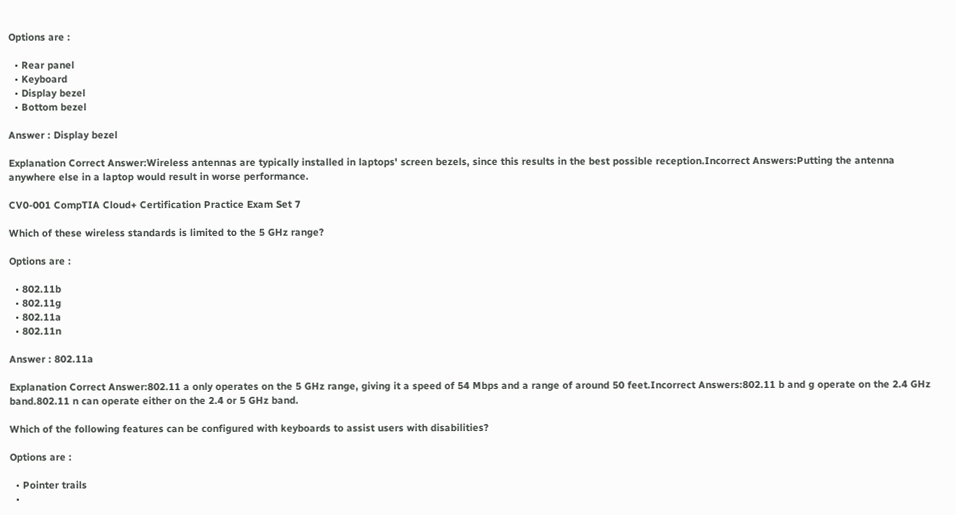Options are :

  • Rear panel
  • Keyboard
  • Display bezel
  • Bottom bezel

Answer : Display bezel

Explanation Correct Answer:Wireless antennas are typically installed in laptops' screen bezels, since this results in the best possible reception.Incorrect Answers:Putting the antenna anywhere else in a laptop would result in worse performance.

CV0-001 CompTIA Cloud+ Certification Practice Exam Set 7

Which of these wireless standards is limited to the 5 GHz range?

Options are :

  • 802.11b
  • 802.11g
  • 802.11a
  • 802.11n

Answer : 802.11a

Explanation Correct Answer:802.11 a only operates on the 5 GHz range, giving it a speed of 54 Mbps and a range of around 50 feet.Incorrect Answers:802.11 b and g operate on the 2.4 GHz band.802.11 n can operate either on the 2.4 or 5 GHz band.

Which of the following features can be configured with keyboards to assist users with disabilities?

Options are :

  • Pointer trails
  •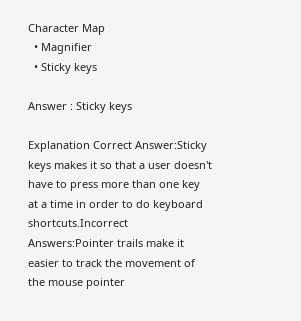Character Map
  • Magnifier
  • Sticky keys

Answer : Sticky keys

Explanation Correct Answer:Sticky keys makes it so that a user doesn't have to press more than one key at a time in order to do keyboard shortcuts.Incorrect Answers:Pointer trails make it easier to track the movement of the mouse pointer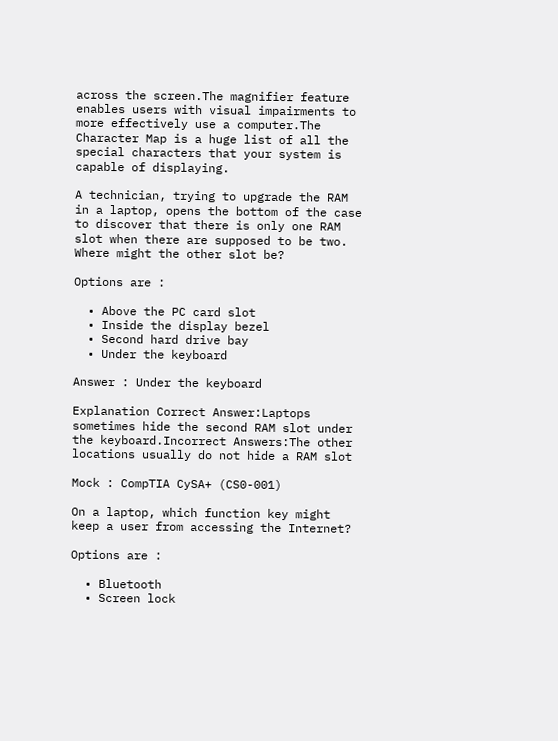across the screen.The magnifier feature enables users with visual impairments to more effectively use a computer.The Character Map is a huge list of all the special characters that your system is capable of displaying.

A technician, trying to upgrade the RAM in a laptop, opens the bottom of the case to discover that there is only one RAM slot when there are supposed to be two. Where might the other slot be?

Options are :

  • Above the PC card slot
  • Inside the display bezel
  • Second hard drive bay
  • Under the keyboard

Answer : Under the keyboard

Explanation Correct Answer:Laptops sometimes hide the second RAM slot under the keyboard.Incorrect Answers:The other locations usually do not hide a RAM slot

Mock : CompTIA CySA+ (CS0-001)

On a laptop, which function key might keep a user from accessing the Internet?

Options are :

  • Bluetooth
  • Screen lock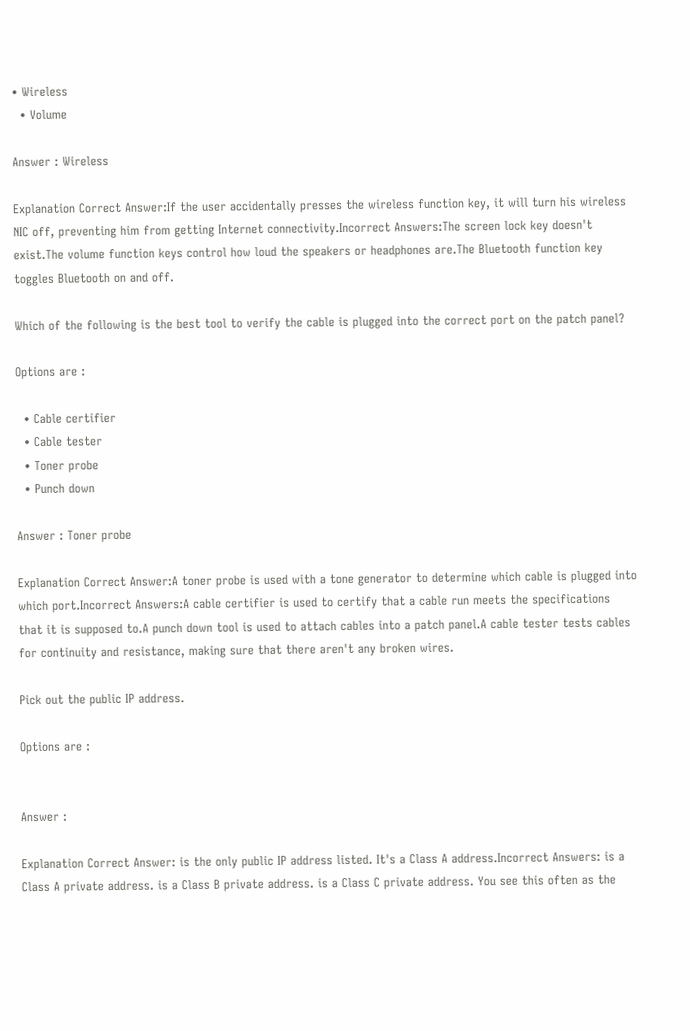• Wireless
  • Volume

Answer : Wireless

Explanation Correct Answer:If the user accidentally presses the wireless function key, it will turn his wireless NIC off, preventing him from getting Internet connectivity.Incorrect Answers:The screen lock key doesn't exist.The volume function keys control how loud the speakers or headphones are.The Bluetooth function key toggles Bluetooth on and off.

Which of the following is the best tool to verify the cable is plugged into the correct port on the patch panel?

Options are :

  • Cable certifier
  • Cable tester
  • Toner probe
  • Punch down

Answer : Toner probe

Explanation Correct Answer:A toner probe is used with a tone generator to determine which cable is plugged into which port.Incorrect Answers:A cable certifier is used to certify that a cable run meets the specifications that it is supposed to.A punch down tool is used to attach cables into a patch panel.A cable tester tests cables for continuity and resistance, making sure that there aren't any broken wires.

Pick out the public IP address.

Options are :


Answer :

Explanation Correct Answer: is the only public IP address listed. It's a Class A address.Incorrect Answers: is a Class A private address. is a Class B private address. is a Class C private address. You see this often as the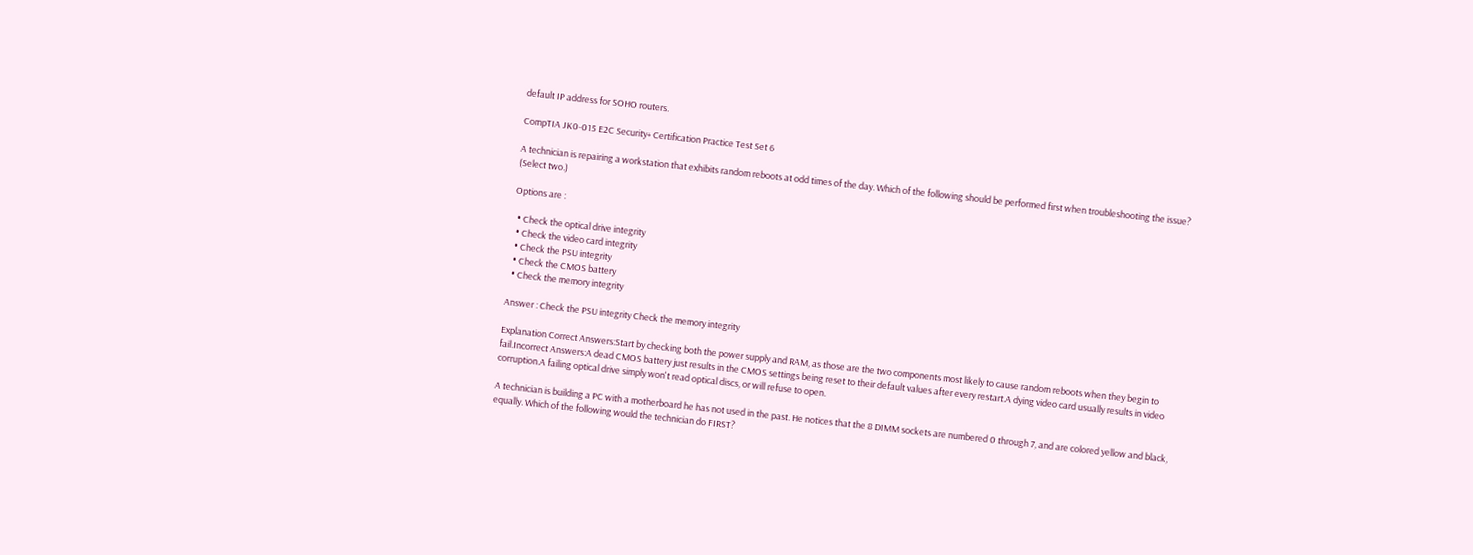default IP address for SOHO routers.

CompTIA JK0-015 E2C Security+ Certification Practice Test Set 6

A technician is repairing a workstation that exhibits random reboots at odd times of the day. Which of the following should be performed first when troubleshooting the issue? (Select two.)

Options are :

  • Check the optical drive integrity
  • Check the video card integrity
  • Check the PSU integrity
  • Check the CMOS battery
  • Check the memory integrity

Answer : Check the PSU integrity Check the memory integrity

Explanation Correct Answers:Start by checking both the power supply and RAM, as those are the two components most likely to cause random reboots when they begin to fail.Incorrect Answers:A dead CMOS battery just results in the CMOS settings being reset to their default values after every restart.A dying video card usually results in video corruption.A failing optical drive simply won't read optical discs, or will refuse to open.

A technician is building a PC with a motherboard he has not used in the past. He notices that the 8 DIMM sockets are numbered 0 through 7, and are colored yellow and black, equally. Which of the following would the technician do FIRST?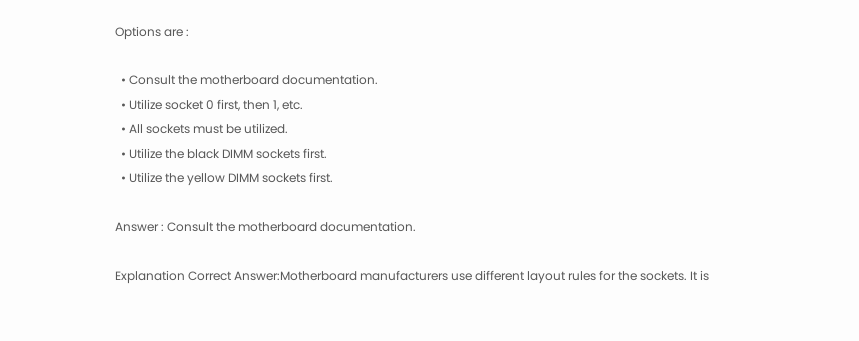Options are :

  • Consult the motherboard documentation.
  • Utilize socket 0 first, then 1, etc.
  • All sockets must be utilized.
  • Utilize the black DIMM sockets first.
  • Utilize the yellow DIMM sockets first.

Answer : Consult the motherboard documentation.

Explanation Correct Answer:Motherboard manufacturers use different layout rules for the sockets. It is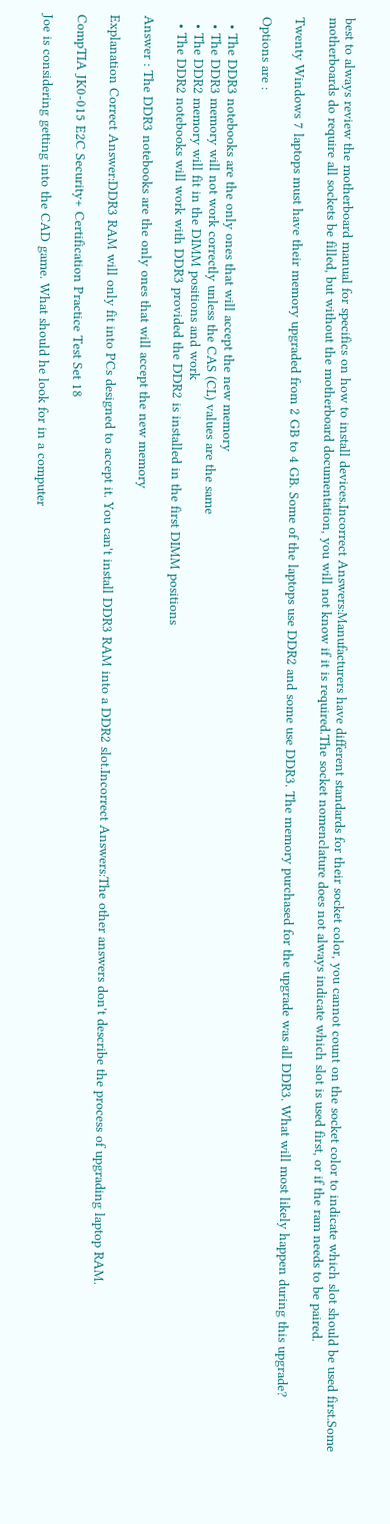best to always review the motherboard manual for specifics on how to install devices.Incorrect Answers:Manufacturers have different standards for their socket color, you cannot count on the socket color to indicate which slot should be used first.Some motherboards do require all sockets be filled, but without the motherboard documentation, you will not know if it is required.The socket nomenclature does not always indicate which slot is used first, or if the ram needs to be paired.

Twenty Windows 7 laptops must have their memory upgraded from 2 GB to 4 GB. Some of the laptops use DDR2 and some use DDR3. The memory purchased for the upgrade was all DDR3. What will most likely happen during this upgrade?

Options are :

  • The DDR3 notebooks are the only ones that will accept the new memory
  • The DDR3 memory will not work correctly unless the CAS (CL) values are the same
  • The DDR2 memory will fit in the DIMM positions and work
  • The DDR2 notebooks will work with DDR3 provided the DDR2 is installed in the first DIMM positions

Answer : The DDR3 notebooks are the only ones that will accept the new memory

Explanation Correct Answer:DDR3 RAM will only fit into PCs designed to accept it. You can't install DDR3 RAM into a DDR2 slot.Incorrect Answers:The other answers don't describe the process of upgrading laptop RAM.

CompTIA JK0-015 E2C Security+ Certification Practice Test Set 18

Joe is considering getting into the CAD game. What should he look for in a computer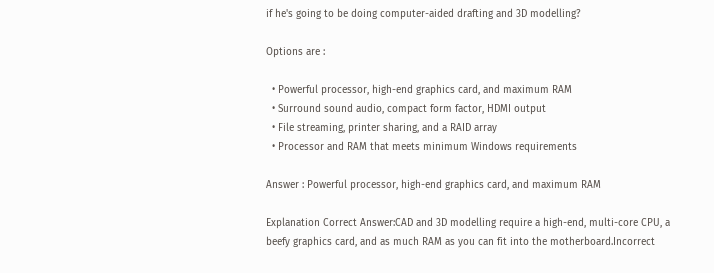if he's going to be doing computer-aided drafting and 3D modelling?

Options are :

  • Powerful processor, high-end graphics card, and maximum RAM
  • Surround sound audio, compact form factor, HDMI output
  • File streaming, printer sharing, and a RAID array
  • Processor and RAM that meets minimum Windows requirements

Answer : Powerful processor, high-end graphics card, and maximum RAM

Explanation Correct Answer:CAD and 3D modelling require a high-end, multi-core CPU, a beefy graphics card, and as much RAM as you can fit into the motherboard.Incorrect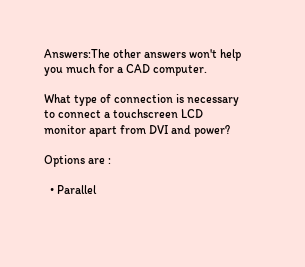Answers:The other answers won't help you much for a CAD computer.

What type of connection is necessary to connect a touchscreen LCD monitor apart from DVI and power?

Options are :

  • Parallel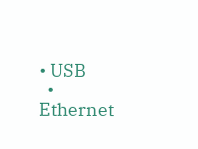• USB
  • Ethernet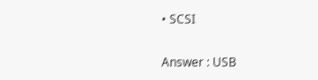• SCSI

Answer : USB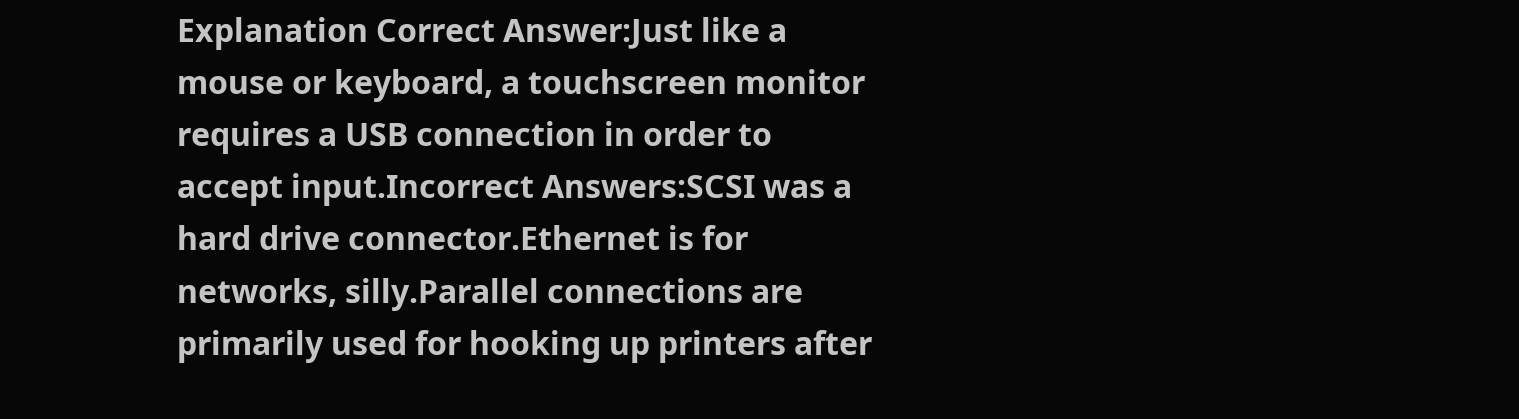Explanation Correct Answer:Just like a mouse or keyboard, a touchscreen monitor requires a USB connection in order to accept input.Incorrect Answers:SCSI was a hard drive connector.Ethernet is for networks, silly.Parallel connections are primarily used for hooking up printers after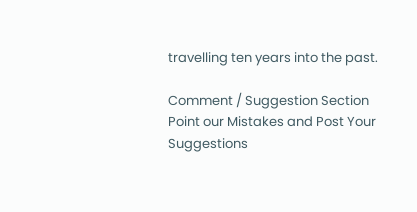travelling ten years into the past.

Comment / Suggestion Section
Point our Mistakes and Post Your Suggestions